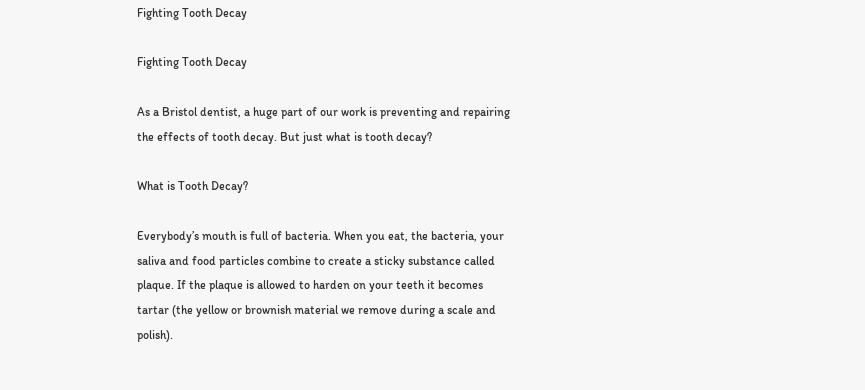Fighting Tooth Decay

Fighting Tooth Decay

As a Bristol dentist, a huge part of our work is preventing and repairing the effects of tooth decay. But just what is tooth decay?

What is Tooth Decay?

Everybody’s mouth is full of bacteria. When you eat, the bacteria, your saliva and food particles combine to create a sticky substance called plaque. If the plaque is allowed to harden on your teeth it becomes tartar (the yellow or brownish material we remove during a scale and polish).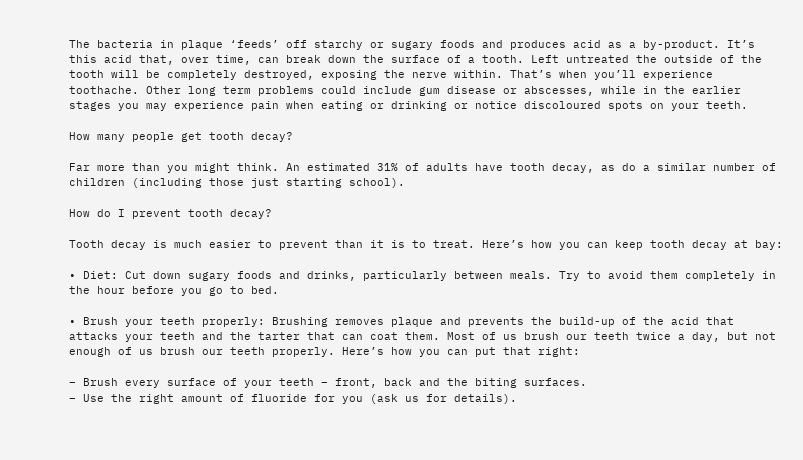The bacteria in plaque ‘feeds’ off starchy or sugary foods and produces acid as a by-product. It’s this acid that, over time, can break down the surface of a tooth. Left untreated the outside of the tooth will be completely destroyed, exposing the nerve within. That’s when you’ll experience toothache. Other long term problems could include gum disease or abscesses, while in the earlier stages you may experience pain when eating or drinking or notice discoloured spots on your teeth.

How many people get tooth decay?

Far more than you might think. An estimated 31% of adults have tooth decay, as do a similar number of children (including those just starting school).

How do I prevent tooth decay?

Tooth decay is much easier to prevent than it is to treat. Here’s how you can keep tooth decay at bay:

• Diet: Cut down sugary foods and drinks, particularly between meals. Try to avoid them completely in the hour before you go to bed.

• Brush your teeth properly: Brushing removes plaque and prevents the build-up of the acid that attacks your teeth and the tarter that can coat them. Most of us brush our teeth twice a day, but not enough of us brush our teeth properly. Here’s how you can put that right:

– Brush every surface of your teeth – front, back and the biting surfaces.
– Use the right amount of fluoride for you (ask us for details).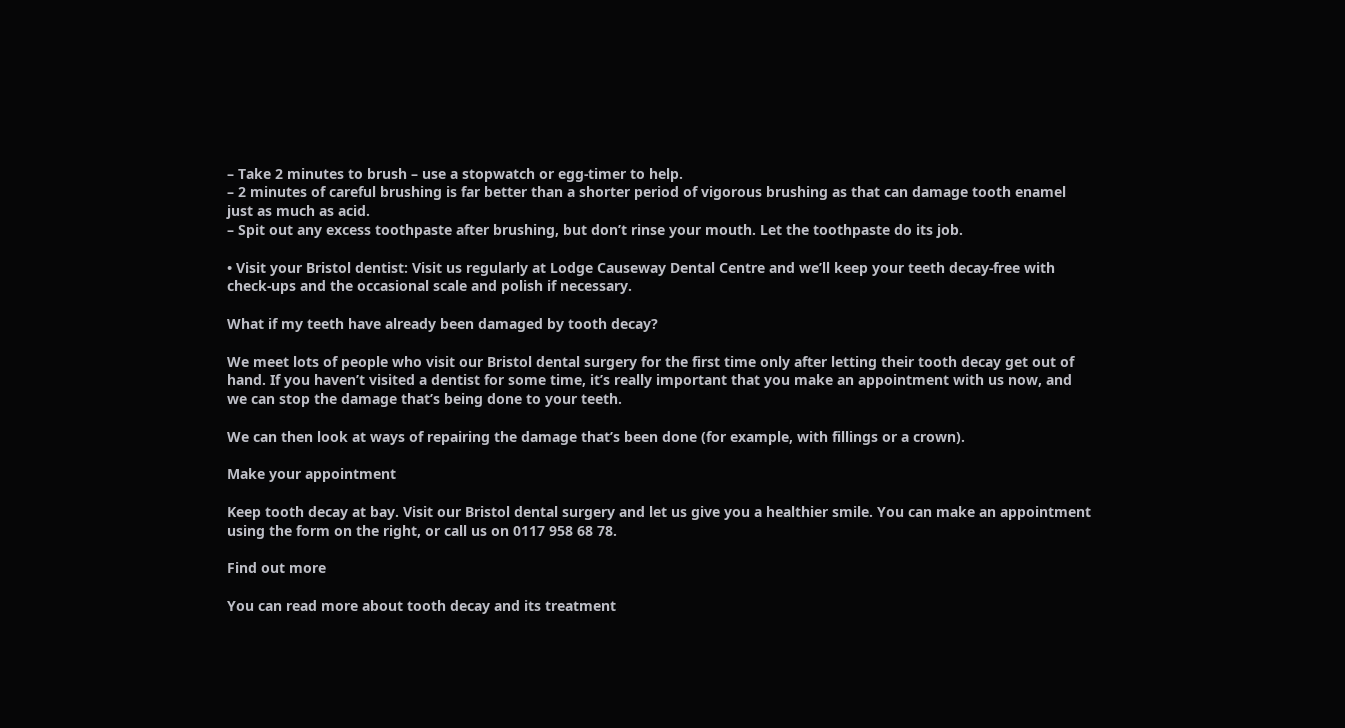– Take 2 minutes to brush – use a stopwatch or egg-timer to help.
– 2 minutes of careful brushing is far better than a shorter period of vigorous brushing as that can damage tooth enamel just as much as acid.
– Spit out any excess toothpaste after brushing, but don’t rinse your mouth. Let the toothpaste do its job.

• Visit your Bristol dentist: Visit us regularly at Lodge Causeway Dental Centre and we’ll keep your teeth decay-free with check-ups and the occasional scale and polish if necessary.

What if my teeth have already been damaged by tooth decay?

We meet lots of people who visit our Bristol dental surgery for the first time only after letting their tooth decay get out of hand. If you haven’t visited a dentist for some time, it’s really important that you make an appointment with us now, and we can stop the damage that’s being done to your teeth.

We can then look at ways of repairing the damage that’s been done (for example, with fillings or a crown).

Make your appointment

Keep tooth decay at bay. Visit our Bristol dental surgery and let us give you a healthier smile. You can make an appointment using the form on the right, or call us on 0117 958 68 78.

Find out more

You can read more about tooth decay and its treatment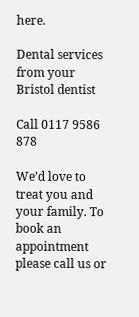here.

Dental services from your Bristol dentist

Call 0117 9586 878

We’d love to treat you and your family. To book an appointment please call us or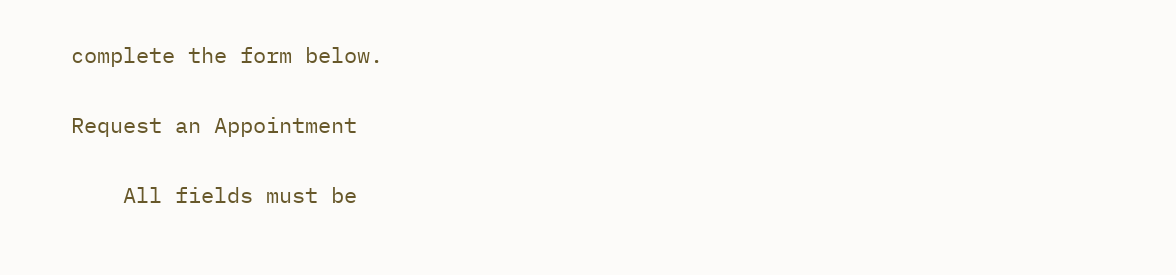complete the form below.

Request an Appointment

    All fields must be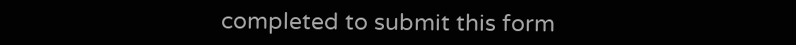completed to submit this form